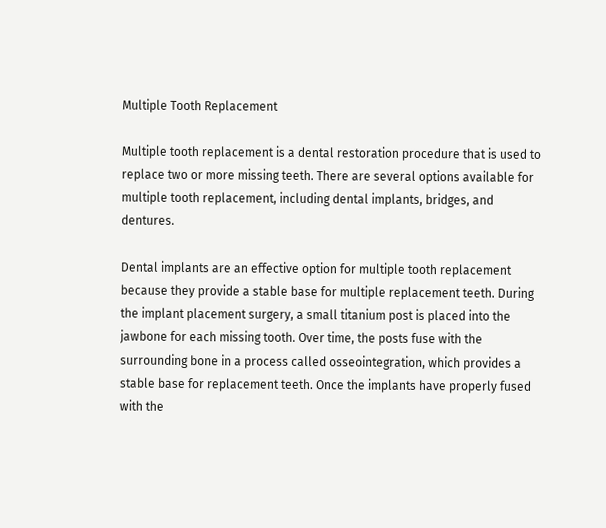Multiple Tooth Replacement

Multiple tooth replacement is a dental restoration procedure that is used to replace two or more missing teeth. There are several options available for multiple tooth replacement, including dental implants, bridges, and dentures.

Dental implants are an effective option for multiple tooth replacement because they provide a stable base for multiple replacement teeth. During the implant placement surgery, a small titanium post is placed into the jawbone for each missing tooth. Over time, the posts fuse with the surrounding bone in a process called osseointegration, which provides a stable base for replacement teeth. Once the implants have properly fused with the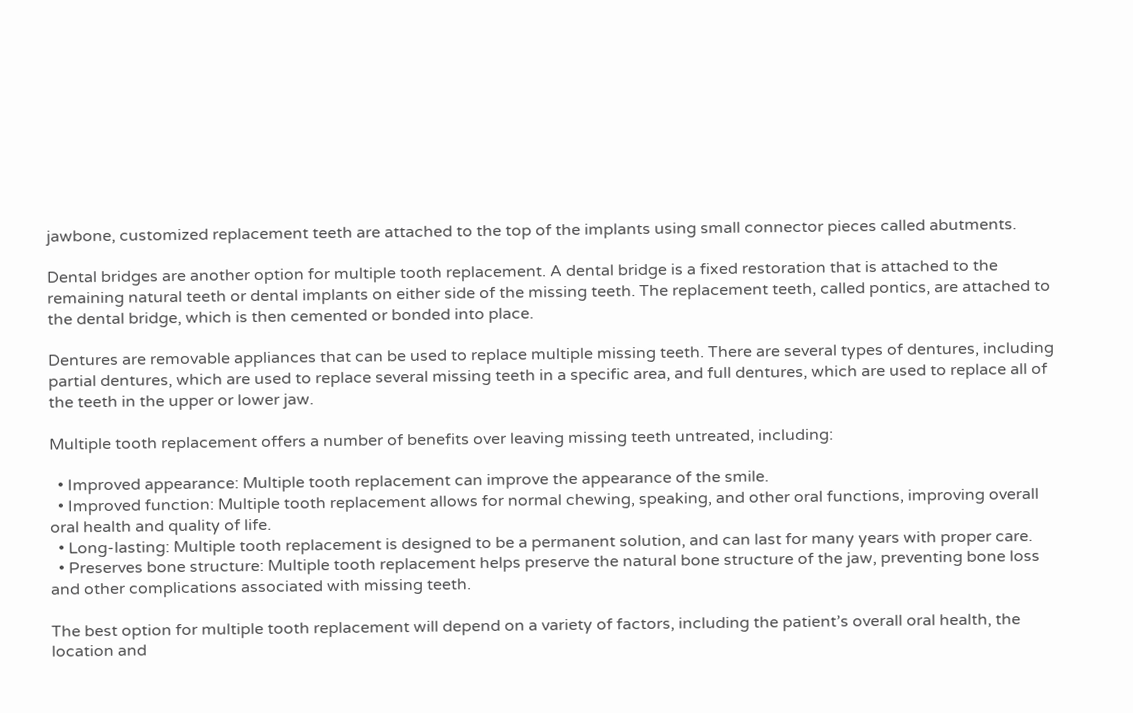jawbone, customized replacement teeth are attached to the top of the implants using small connector pieces called abutments.

Dental bridges are another option for multiple tooth replacement. A dental bridge is a fixed restoration that is attached to the remaining natural teeth or dental implants on either side of the missing teeth. The replacement teeth, called pontics, are attached to the dental bridge, which is then cemented or bonded into place.

Dentures are removable appliances that can be used to replace multiple missing teeth. There are several types of dentures, including partial dentures, which are used to replace several missing teeth in a specific area, and full dentures, which are used to replace all of the teeth in the upper or lower jaw.

Multiple tooth replacement offers a number of benefits over leaving missing teeth untreated, including:

  • Improved appearance: Multiple tooth replacement can improve the appearance of the smile.
  • Improved function: Multiple tooth replacement allows for normal chewing, speaking, and other oral functions, improving overall oral health and quality of life.
  • Long-lasting: Multiple tooth replacement is designed to be a permanent solution, and can last for many years with proper care.
  • Preserves bone structure: Multiple tooth replacement helps preserve the natural bone structure of the jaw, preventing bone loss and other complications associated with missing teeth.

The best option for multiple tooth replacement will depend on a variety of factors, including the patient’s overall oral health, the location and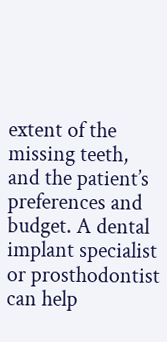extent of the missing teeth, and the patient’s preferences and budget. A dental implant specialist or prosthodontist can help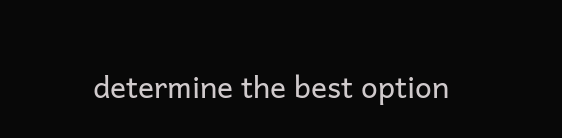determine the best option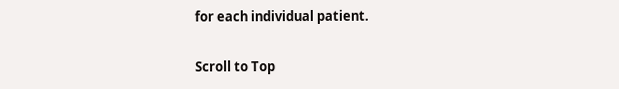for each individual patient.

Scroll to Top